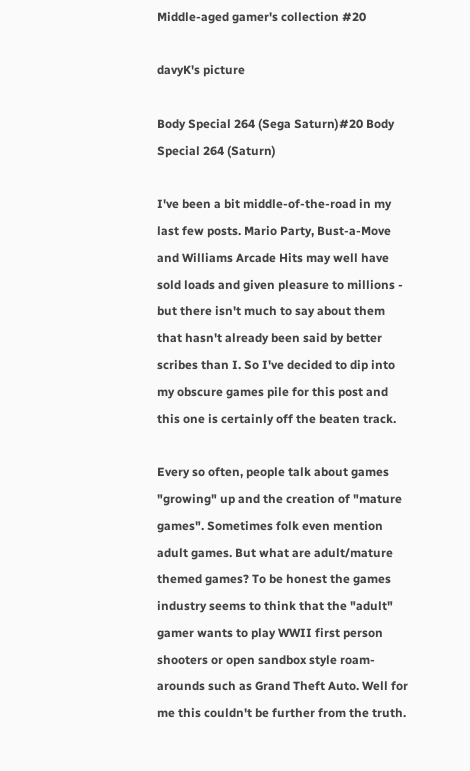Middle-aged gamer's collection #20

davyK's picture

Body Special 264 (Sega Saturn)#20 Body Special 264 (Saturn)

I've been a bit middle-of-the-road in my last few posts. Mario Party, Bust-a-Move and Williams Arcade Hits may well have sold loads and given pleasure to millions - but there isn't much to say about them that hasn't already been said by better scribes than I. So I've decided to dip into my obscure games pile for this post and this one is certainly off the beaten track.

Every so often, people talk about games "growing" up and the creation of "mature games". Sometimes folk even mention adult games. But what are adult/mature themed games? To be honest the games industry seems to think that the "adult" gamer wants to play WWII first person shooters or open sandbox style roam-arounds such as Grand Theft Auto. Well for me this couldn't be further from the truth.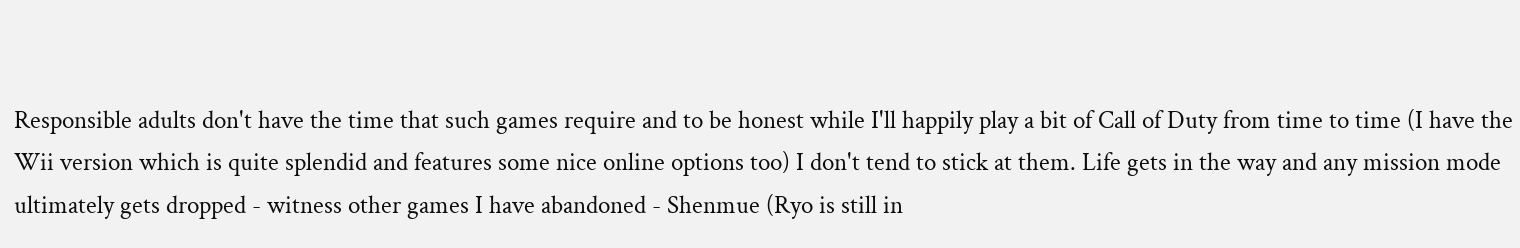Responsible adults don't have the time that such games require and to be honest while I'll happily play a bit of Call of Duty from time to time (I have the Wii version which is quite splendid and features some nice online options too) I don't tend to stick at them. Life gets in the way and any mission mode ultimately gets dropped - witness other games I have abandoned - Shenmue (Ryo is still in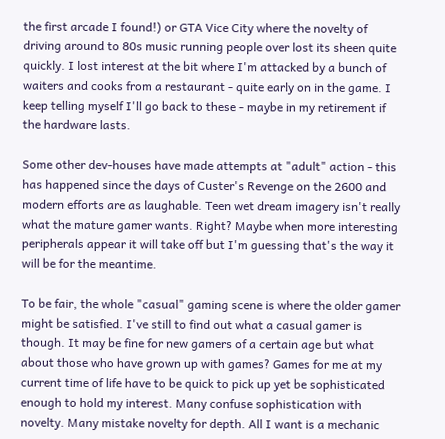the first arcade I found!) or GTA Vice City where the novelty of driving around to 80s music running people over lost its sheen quite quickly. I lost interest at the bit where I'm attacked by a bunch of waiters and cooks from a restaurant - quite early on in the game. I keep telling myself I'll go back to these - maybe in my retirement if the hardware lasts.

Some other dev-houses have made attempts at "adult" action - this has happened since the days of Custer's Revenge on the 2600 and modern efforts are as laughable. Teen wet dream imagery isn't really what the mature gamer wants. Right? Maybe when more interesting peripherals appear it will take off but I'm guessing that's the way it will be for the meantime.

To be fair, the whole "casual" gaming scene is where the older gamer might be satisfied. I've still to find out what a casual gamer is though. It may be fine for new gamers of a certain age but what about those who have grown up with games? Games for me at my current time of life have to be quick to pick up yet be sophisticated enough to hold my interest. Many confuse sophistication with novelty. Many mistake novelty for depth. All I want is a mechanic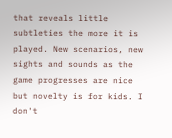that reveals little subtleties the more it is played. New scenarios, new sights and sounds as the game progresses are nice but novelty is for kids. I don't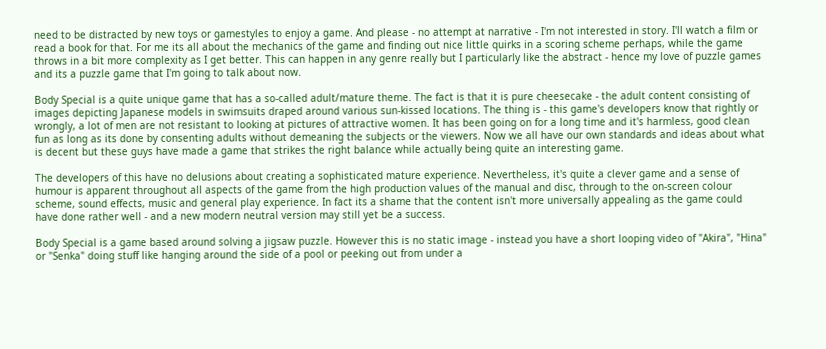need to be distracted by new toys or gamestyles to enjoy a game. And please - no attempt at narrative - I'm not interested in story. I'll watch a film or read a book for that. For me its all about the mechanics of the game and finding out nice little quirks in a scoring scheme perhaps, while the game throws in a bit more complexity as I get better. This can happen in any genre really but I particularly like the abstract - hence my love of puzzle games and its a puzzle game that I'm going to talk about now.

Body Special is a quite unique game that has a so-called adult/mature theme. The fact is that it is pure cheesecake - the adult content consisting of images depicting Japanese models in swimsuits draped around various sun-kissed locations. The thing is - this game's developers know that rightly or wrongly, a lot of men are not resistant to looking at pictures of attractive women. It has been going on for a long time and it's harmless, good clean fun as long as its done by consenting adults without demeaning the subjects or the viewers. Now we all have our own standards and ideas about what is decent but these guys have made a game that strikes the right balance while actually being quite an interesting game.

The developers of this have no delusions about creating a sophisticated mature experience. Nevertheless, it's quite a clever game and a sense of humour is apparent throughout all aspects of the game from the high production values of the manual and disc, through to the on-screen colour scheme, sound effects, music and general play experience. In fact its a shame that the content isn't more universally appealing as the game could have done rather well - and a new modern neutral version may still yet be a success.

Body Special is a game based around solving a jigsaw puzzle. However this is no static image - instead you have a short looping video of "Akira", "Hina" or "Senka" doing stuff like hanging around the side of a pool or peeking out from under a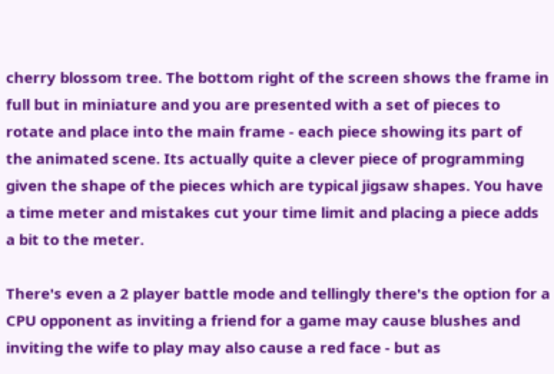cherry blossom tree. The bottom right of the screen shows the frame in full but in miniature and you are presented with a set of pieces to rotate and place into the main frame - each piece showing its part of the animated scene. Its actually quite a clever piece of programming given the shape of the pieces which are typical jigsaw shapes. You have a time meter and mistakes cut your time limit and placing a piece adds a bit to the meter.

There's even a 2 player battle mode and tellingly there's the option for a CPU opponent as inviting a friend for a game may cause blushes and inviting the wife to play may also cause a red face - but as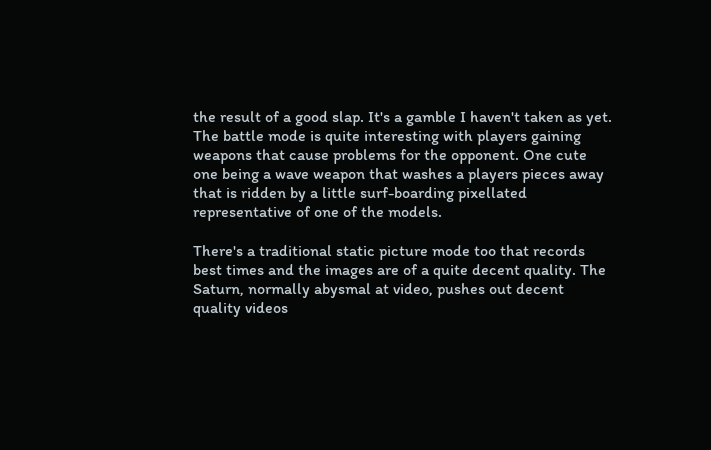the result of a good slap. It's a gamble I haven't taken as yet. The battle mode is quite interesting with players gaining weapons that cause problems for the opponent. One cute one being a wave weapon that washes a players pieces away that is ridden by a little surf-boarding pixellated representative of one of the models.

There's a traditional static picture mode too that records best times and the images are of a quite decent quality. The Saturn, normally abysmal at video, pushes out decent quality videos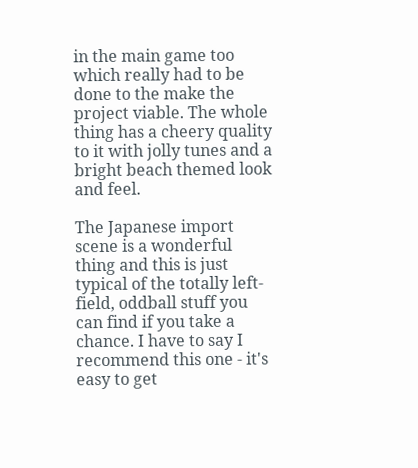in the main game too which really had to be done to the make the project viable. The whole thing has a cheery quality to it with jolly tunes and a bright beach themed look and feel.

The Japanese import scene is a wonderful thing and this is just typical of the totally left-field, oddball stuff you can find if you take a chance. I have to say I recommend this one - it's easy to get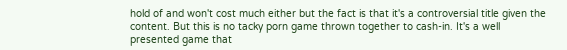hold of and won't cost much either but the fact is that it's a controversial title given the content. But this is no tacky porn game thrown together to cash-in. It's a well presented game that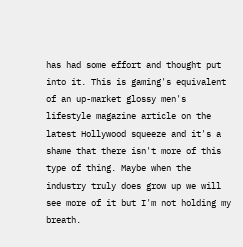has had some effort and thought put into it. This is gaming's equivalent of an up-market glossy men's lifestyle magazine article on the latest Hollywood squeeze and it's a shame that there isn't more of this type of thing. Maybe when the industry truly does grow up we will see more of it but I'm not holding my breath.